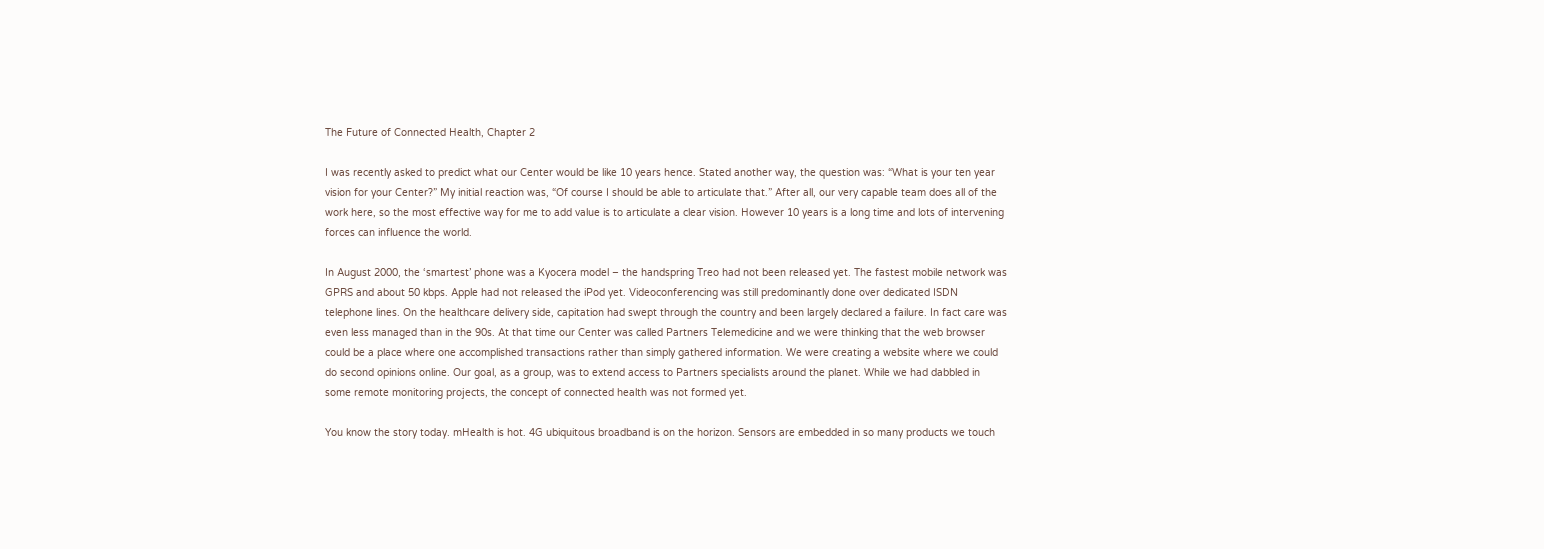The Future of Connected Health, Chapter 2

I was recently asked to predict what our Center would be like 10 years hence. Stated another way, the question was: “What is your ten year vision for your Center?” My initial reaction was, “Of course I should be able to articulate that.” After all, our very capable team does all of the work here, so the most effective way for me to add value is to articulate a clear vision. However 10 years is a long time and lots of intervening forces can influence the world.

In August 2000, the ‘smartest’ phone was a Kyocera model – the handspring Treo had not been released yet. The fastest mobile network was GPRS and about 50 kbps. Apple had not released the iPod yet. Videoconferencing was still predominantly done over dedicated ISDN telephone lines. On the healthcare delivery side, capitation had swept through the country and been largely declared a failure. In fact care was even less managed than in the 90s. At that time our Center was called Partners Telemedicine and we were thinking that the web browser could be a place where one accomplished transactions rather than simply gathered information. We were creating a website where we could do second opinions online. Our goal, as a group, was to extend access to Partners specialists around the planet. While we had dabbled in some remote monitoring projects, the concept of connected health was not formed yet.

You know the story today. mHealth is hot. 4G ubiquitous broadband is on the horizon. Sensors are embedded in so many products we touch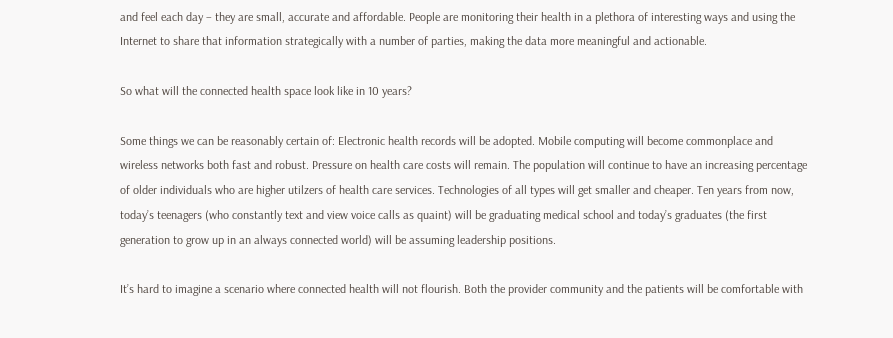and feel each day – they are small, accurate and affordable. People are monitoring their health in a plethora of interesting ways and using the Internet to share that information strategically with a number of parties, making the data more meaningful and actionable.

So what will the connected health space look like in 10 years?

Some things we can be reasonably certain of: Electronic health records will be adopted. Mobile computing will become commonplace and wireless networks both fast and robust. Pressure on health care costs will remain. The population will continue to have an increasing percentage of older individuals who are higher utilzers of health care services. Technologies of all types will get smaller and cheaper. Ten years from now, today’s teenagers (who constantly text and view voice calls as quaint) will be graduating medical school and today’s graduates (the first generation to grow up in an always connected world) will be assuming leadership positions.

It’s hard to imagine a scenario where connected health will not flourish. Both the provider community and the patients will be comfortable with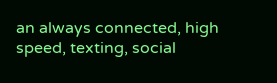an always connected, high speed, texting, social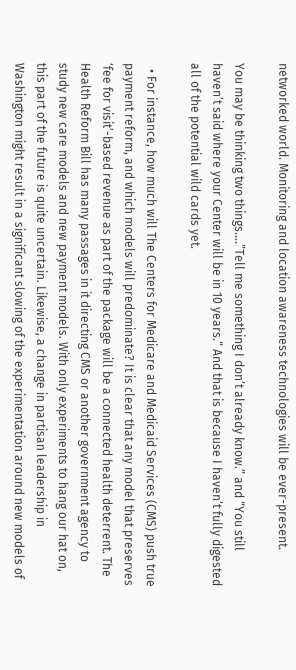networked world. Monitoring and location awareness technologies will be ever-present.

You may be thinking two things….”Tell me something I don’t already know.” and “You still haven’t said where your Center will be in 10 years.“ And that is because I haven’t fully digested all of the potential wild cards yet.

  • For instance, how much will The Centers for Medicare and Medicaid Services (CMS) push true payment reform, and which models will predominate? It is clear that any model that preserves ‘fee for visit’-based revenue as part of the package will be a connected health deterrent. The Health Reform Bill has many passages in it directing CMS or another government agency to study new care models and new payment models. With only experiments to hang our hat on, this part of the future is quite uncertain. Likewise, a change in partisan leadership in Washington might result in a significant slowing of the experimentation around new models of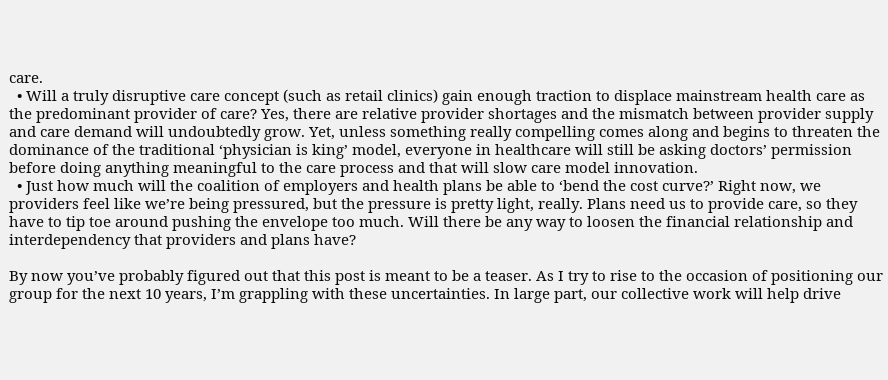care.
  • Will a truly disruptive care concept (such as retail clinics) gain enough traction to displace mainstream health care as the predominant provider of care? Yes, there are relative provider shortages and the mismatch between provider supply and care demand will undoubtedly grow. Yet, unless something really compelling comes along and begins to threaten the dominance of the traditional ‘physician is king’ model, everyone in healthcare will still be asking doctors’ permission before doing anything meaningful to the care process and that will slow care model innovation.
  • Just how much will the coalition of employers and health plans be able to ‘bend the cost curve?’ Right now, we providers feel like we’re being pressured, but the pressure is pretty light, really. Plans need us to provide care, so they have to tip toe around pushing the envelope too much. Will there be any way to loosen the financial relationship and interdependency that providers and plans have?

By now you’ve probably figured out that this post is meant to be a teaser. As I try to rise to the occasion of positioning our group for the next 10 years, I’m grappling with these uncertainties. In large part, our collective work will help drive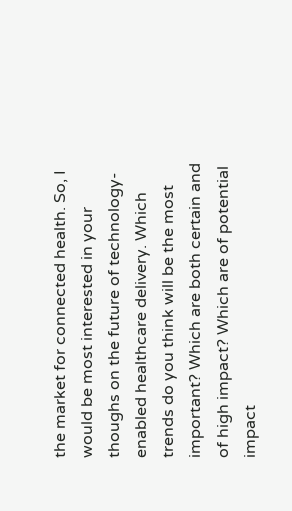the market for connected health. So, I would be most interested in your thoughs on the future of technology-enabled healthcare delivery. Which trends do you think will be the most important? Which are both certain and of high impact? Which are of potential impact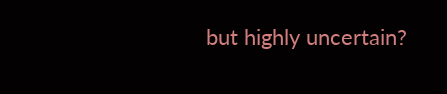but highly uncertain?